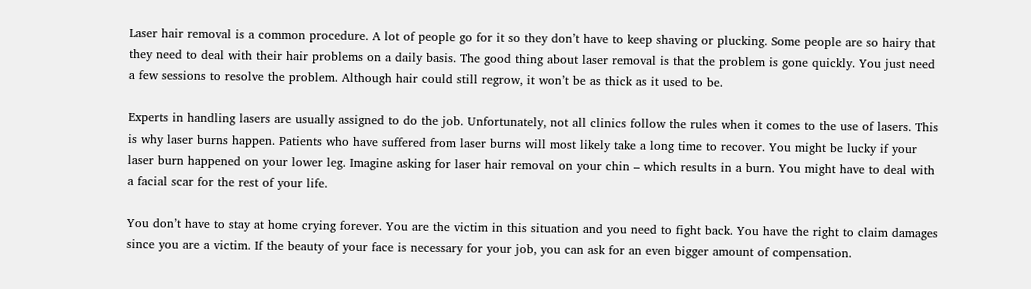Laser hair removal is a common procedure. A lot of people go for it so they don’t have to keep shaving or plucking. Some people are so hairy that they need to deal with their hair problems on a daily basis. The good thing about laser removal is that the problem is gone quickly. You just need a few sessions to resolve the problem. Although hair could still regrow, it won’t be as thick as it used to be.

Experts in handling lasers are usually assigned to do the job. Unfortunately, not all clinics follow the rules when it comes to the use of lasers. This is why laser burns happen. Patients who have suffered from laser burns will most likely take a long time to recover. You might be lucky if your laser burn happened on your lower leg. Imagine asking for laser hair removal on your chin – which results in a burn. You might have to deal with a facial scar for the rest of your life.

You don’t have to stay at home crying forever. You are the victim in this situation and you need to fight back. You have the right to claim damages since you are a victim. If the beauty of your face is necessary for your job, you can ask for an even bigger amount of compensation.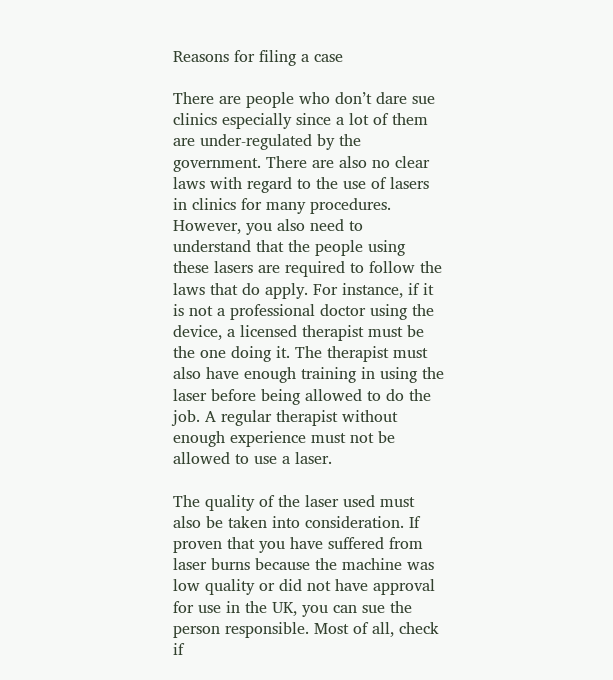Reasons for filing a case

There are people who don’t dare sue clinics especially since a lot of them are under-regulated by the government. There are also no clear laws with regard to the use of lasers in clinics for many procedures. However, you also need to understand that the people using these lasers are required to follow the laws that do apply. For instance, if it is not a professional doctor using the device, a licensed therapist must be the one doing it. The therapist must also have enough training in using the laser before being allowed to do the job. A regular therapist without enough experience must not be allowed to use a laser.

The quality of the laser used must also be taken into consideration. If proven that you have suffered from laser burns because the machine was low quality or did not have approval for use in the UK, you can sue the person responsible. Most of all, check if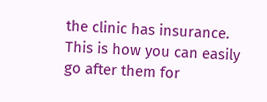the clinic has insurance. This is how you can easily go after them for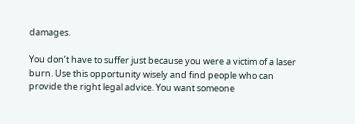damages.

You don’t have to suffer just because you were a victim of a laser burn. Use this opportunity wisely and find people who can provide the right legal advice. You want someone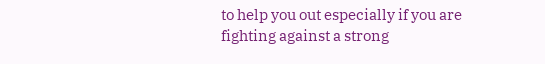to help you out especially if you are fighting against a strong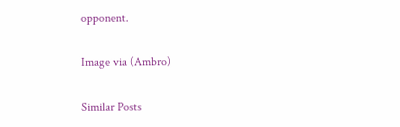opponent.

Image via (Ambro)

Similar Posts